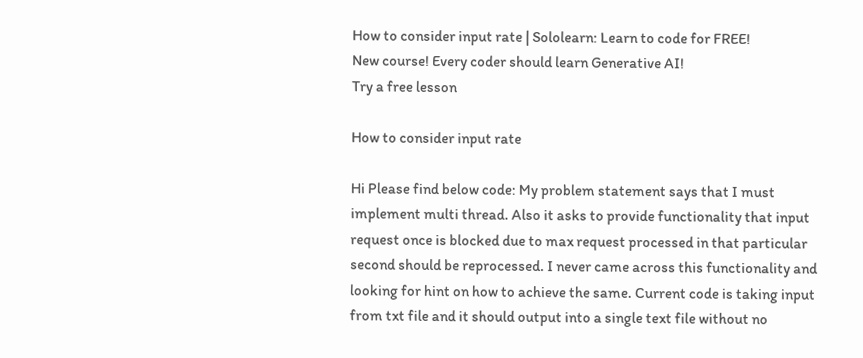How to consider input rate | Sololearn: Learn to code for FREE!
New course! Every coder should learn Generative AI!
Try a free lesson

How to consider input rate

Hi Please find below code: My problem statement says that I must implement multi thread. Also it asks to provide functionality that input request once is blocked due to max request processed in that particular second should be reprocessed. I never came across this functionality and looking for hint on how to achieve the same. Current code is taking input from txt file and it should output into a single text file without no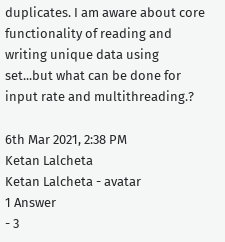duplicates. I am aware about core functionality of reading and writing unique data using set...but what can be done for input rate and multithreading.?

6th Mar 2021, 2:38 PM
Ketan Lalcheta
Ketan Lalcheta - avatar
1 Answer
- 3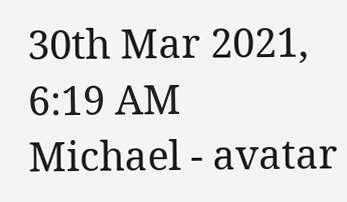30th Mar 2021, 6:19 AM
Michael - avatar